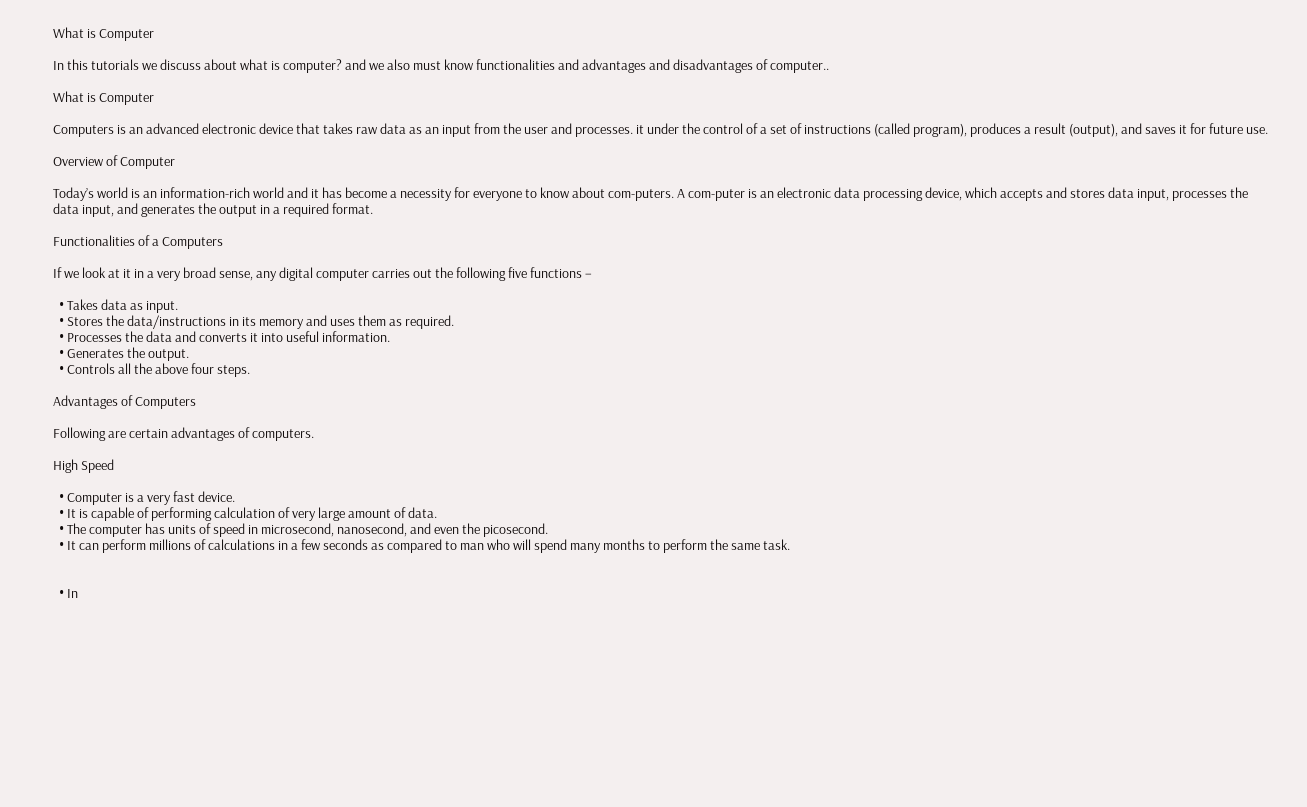What is Computer

In this tutorials we discuss about what is computer? and we also must know functionalities and advantages and disadvantages of computer..

What is Computer

Computers is an advanced electronic device that takes raw data as an input from the user and processes. it under the control of a set of instructions (called program), produces a result (output), and saves it for future use.

Overview of Computer

Today’s world is an information-rich world and it has become a necessity for everyone to know about com-puters. A com-puter is an electronic data processing device, which accepts and stores data input, processes the data input, and generates the output in a required format.

Functionalities of a Computers

If we look at it in a very broad sense, any digital computer carries out the following five functions −

  • Takes data as input.
  • Stores the data/instructions in its memory and uses them as required.
  • Processes the data and converts it into useful information.
  • Generates the output.
  • Controls all the above four steps.

Advantages of Computers

Following are certain advantages of computers.

High Speed

  • Computer is a very fast device.
  • It is capable of performing calculation of very large amount of data.
  • The computer has units of speed in microsecond, nanosecond, and even the picosecond.
  • It can perform millions of calculations in a few seconds as compared to man who will spend many months to perform the same task.


  • In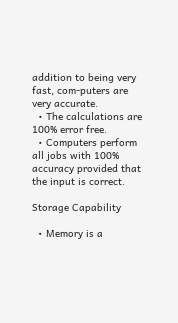addition to being very fast, com-puters are very accurate.
  • The calculations are 100% error free.
  • Computers perform all jobs with 100% accuracy provided that the input is correct.

Storage Capability

  • Memory is a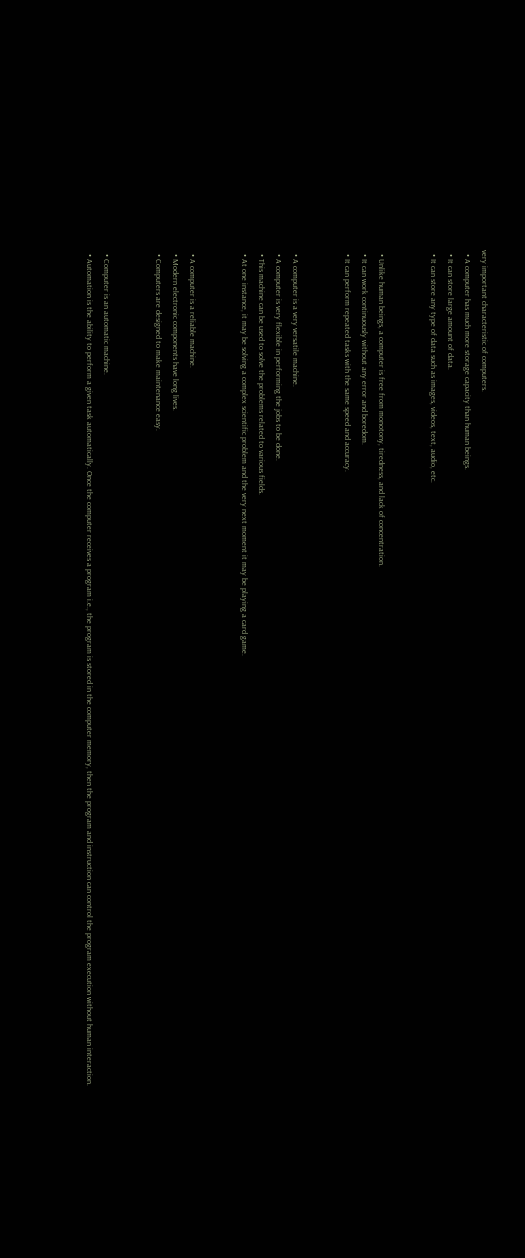very important characteristic of computers.
  • A computer has much more storage capacity than human beings.
  • It can store large amount of data.
  • It can store any type of data such as images, videos, text, audio, etc.


  • Unlike human beings, a computer is free from monotony, tiredness, and lack of concentration.
  • It can work continuously without any error and boredom.
  • It can perform repeated tasks with the same speed and accuracy.


  • A computer is a very versatile machine.
  • A computer is very flexible in performing the jobs to be done.
  • This machine can be used to solve the problems related to various fields.
  • At one instance, it may be solving a complex scientific problem and the very next moment it may be playing a card game.


  • A computer is a reliable machine.
  • Modern electronic components have long lives.
  • Computers are designed to make maintenance easy.


  • Computer is an automatic machine.
  • Automation is the ability to perform a given task automatically. Once the computer receives a program i.e., the program is stored in the computer memory, then the program and instruction can control the program execution without human interaction.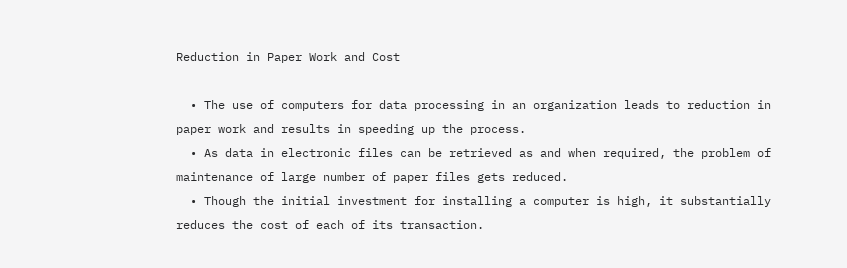Reduction in Paper Work and Cost

  • The use of computers for data processing in an organization leads to reduction in paper work and results in speeding up the process.
  • As data in electronic files can be retrieved as and when required, the problem of maintenance of large number of paper files gets reduced.
  • Though the initial investment for installing a computer is high, it substantially reduces the cost of each of its transaction.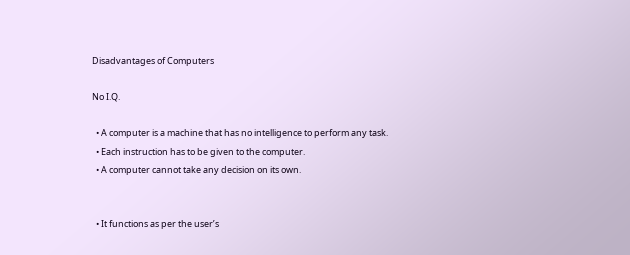Disadvantages of Computers

No I.Q.

  • A computer is a machine that has no intelligence to perform any task.
  • Each instruction has to be given to the computer.
  • A computer cannot take any decision on its own.


  • It functions as per the user’s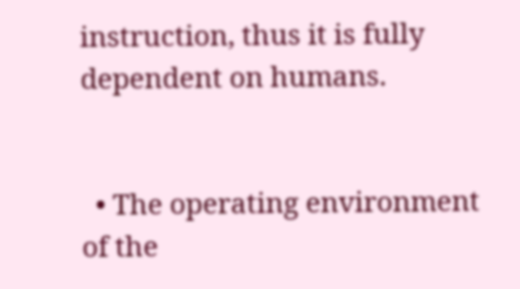instruction, thus it is fully dependent on humans.


  • The operating environment of the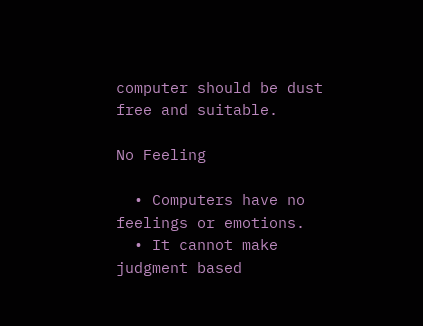computer should be dust free and suitable.

No Feeling

  • Computers have no feelings or emotions.
  • It cannot make judgment based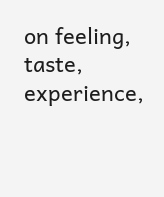on feeling, taste, experience,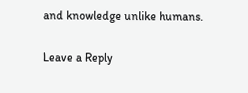and knowledge unlike humans.

Leave a Reply